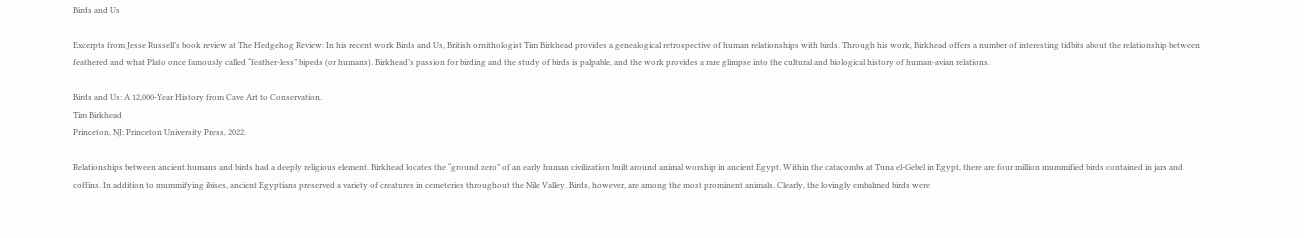Birds and Us

Excerpts from Jesse Russell’s book review at The Hedgehog Review: In his recent work Birds and Us, British ornithologist Tim Birkhead provides a genealogical retrospective of human relationships with birds. Through his work, Birkhead offers a number of interesting tidbits about the relationship between feathered and what Plato once famously called “feather-less” bipeds (or humans). Birkhead’s passion for birding and the study of birds is palpable, and the work provides a rare glimpse into the cultural and biological history of human-avian relations.

Birds and Us: A 12,000-Year History from Cave Art to Conservation.
Tim Birkhead
Princeton, NJ: Princeton University Press, 2022.

Relationships between ancient humans and birds had a deeply religious element. Birkhead locates the “ground zero” of an early human civilization built around animal worship in ancient Egypt. Within the catacombs at Tuna el-Gebel in Egypt, there are four million mummified birds contained in jars and coffins. In addition to mummifying ibises, ancient Egyptians preserved a variety of creatures in cemeteries throughout the Nile Valley. Birds, however, are among the most prominent animals. Clearly, the lovingly embalmed birds were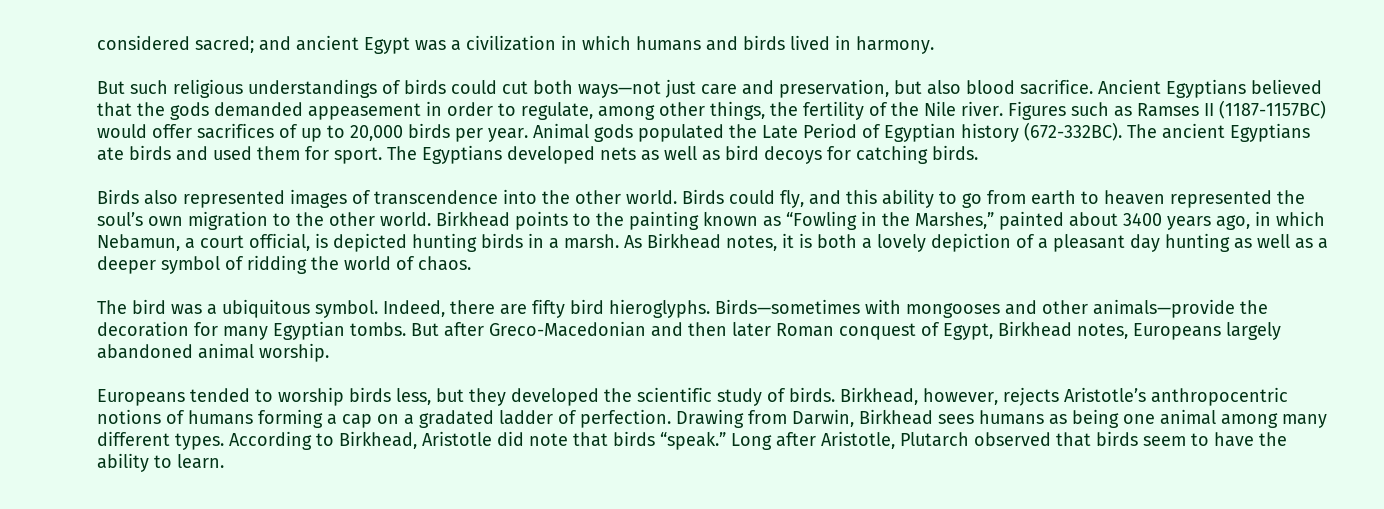considered sacred; and ancient Egypt was a civilization in which humans and birds lived in harmony.

But such religious understandings of birds could cut both ways—not just care and preservation, but also blood sacrifice. Ancient Egyptians believed that the gods demanded appeasement in order to regulate, among other things, the fertility of the Nile river. Figures such as Ramses II (1187-1157BC) would offer sacrifices of up to 20,000 birds per year. Animal gods populated the Late Period of Egyptian history (672-332BC). The ancient Egyptians ate birds and used them for sport. The Egyptians developed nets as well as bird decoys for catching birds.

Birds also represented images of transcendence into the other world. Birds could fly, and this ability to go from earth to heaven represented the soul’s own migration to the other world. Birkhead points to the painting known as “Fowling in the Marshes,” painted about 3400 years ago, in which Nebamun, a court official, is depicted hunting birds in a marsh. As Birkhead notes, it is both a lovely depiction of a pleasant day hunting as well as a deeper symbol of ridding the world of chaos.

The bird was a ubiquitous symbol. Indeed, there are fifty bird hieroglyphs. Birds—sometimes with mongooses and other animals—provide the decoration for many Egyptian tombs. But after Greco-Macedonian and then later Roman conquest of Egypt, Birkhead notes, Europeans largely abandoned animal worship.

Europeans tended to worship birds less, but they developed the scientific study of birds. Birkhead, however, rejects Aristotle’s anthropocentric notions of humans forming a cap on a gradated ladder of perfection. Drawing from Darwin, Birkhead sees humans as being one animal among many different types. According to Birkhead, Aristotle did note that birds “speak.” Long after Aristotle, Plutarch observed that birds seem to have the ability to learn.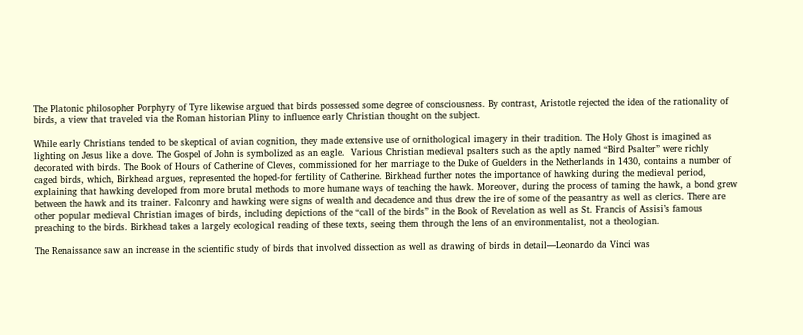The Platonic philosopher Porphyry of Tyre likewise argued that birds possessed some degree of consciousness. By contrast, Aristotle rejected the idea of the rationality of birds, a view that traveled via the Roman historian Pliny to influence early Christian thought on the subject.

While early Christians tended to be skeptical of avian cognition, they made extensive use of ornithological imagery in their tradition. The Holy Ghost is imagined as lighting on Jesus like a dove. The Gospel of John is symbolized as an eagle.  Various Christian medieval psalters such as the aptly named “Bird Psalter” were richly decorated with birds. The Book of Hours of Catherine of Cleves, commissioned for her marriage to the Duke of Guelders in the Netherlands in 1430, contains a number of caged birds, which, Birkhead argues, represented the hoped-for fertility of Catherine. Birkhead further notes the importance of hawking during the medieval period, explaining that hawking developed from more brutal methods to more humane ways of teaching the hawk. Moreover, during the process of taming the hawk, a bond grew between the hawk and its trainer. Falconry and hawking were signs of wealth and decadence and thus drew the ire of some of the peasantry as well as clerics. There are other popular medieval Christian images of birds, including depictions of the “call of the birds” in the Book of Revelation as well as St. Francis of Assisi’s famous preaching to the birds. Birkhead takes a largely ecological reading of these texts, seeing them through the lens of an environmentalist, not a theologian.

The Renaissance saw an increase in the scientific study of birds that involved dissection as well as drawing of birds in detail—Leonardo da Vinci was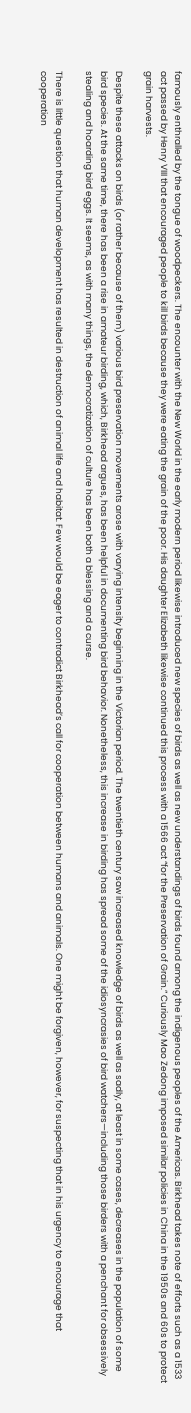famously enthralled by the tongue of woodpeckers. The encounter with the New World in the early modern period likewise introduced new species of birds as well as new understandings of birds found among the indigenous peoples of the Americas. Birkhead takes note of efforts such as a 1533 act passed by Henry VIII that encouraged people to kill birds because they were eating the grain of the poor. His daughter Elizabeth likewise continued this process with a 1566 act “for the Preservation of Grain.” Curiously Mao Zedong imposed similar policies in China in the 1950s and 60s to protect grain harvests.

Despite these attacks on birds (or rather because of them) various bird preservation movements arose with varying intensity beginning in the Victorian period. The twentieth century saw increased knowledge of birds as well as sadly, at least in some cases, decreases in the population of some bird species. At the same time, there has been a rise in amateur birding, which, Birkhead argues, has been helpful in documenting bird behavior. Nonetheless, this increase in birding has spread some of the idiosyncrasies of bird watchers—including those birders with a penchant for obsessively stealing and hoarding bird eggs. It seems, as with many things, the democratization of culture has been both a blessing and a curse.

There is little question that human development has resulted in destruction of animal life and habitat. Few would be eager to contradict Birkhead’s call for cooperation between humans and animals. One might be forgiven, however, for suspecting that in his urgency to encourage that cooperation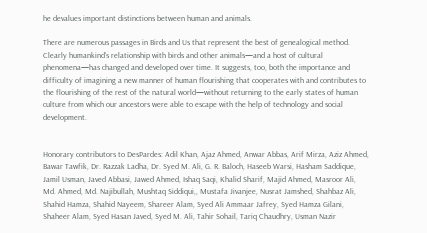he devalues important distinctions between human and animals.

There are numerous passages in Birds and Us that represent the best of genealogical method. Clearly humankind’s relationship with birds and other animals—and a host of cultural phenomena—has changed and developed over time. It suggests, too, both the importance and difficulty of imagining a new manner of human flourishing that cooperates with and contributes to the flourishing of the rest of the natural world—without returning to the early states of human culture from which our ancestors were able to escape with the help of technology and social development.


Honorary contributors to DesPardes: Adil Khan, Ajaz Ahmed, Anwar Abbas, Arif Mirza, Aziz Ahmed, Bawar Tawfik, Dr. Razzak Ladha, Dr. Syed M. Ali, G. R. Baloch, Haseeb Warsi, Hasham Saddique, Jamil Usman, Javed Abbasi, Jawed Ahmed, Ishaq Saqi, Khalid Sharif, Majid Ahmed, Masroor Ali, Md. Ahmed, Md. Najibullah, Mushtaq Siddiqui,, Mustafa Jivanjee, Nusrat Jamshed, Shahbaz Ali, Shahid Hamza, Shahid Nayeem, Shareer Alam, Syed Ali Ammaar Jafrey, Syed Hamza Gilani, Shaheer Alam, Syed Hasan Javed, Syed M. Ali, Tahir Sohail, Tariq Chaudhry, Usman Nazir